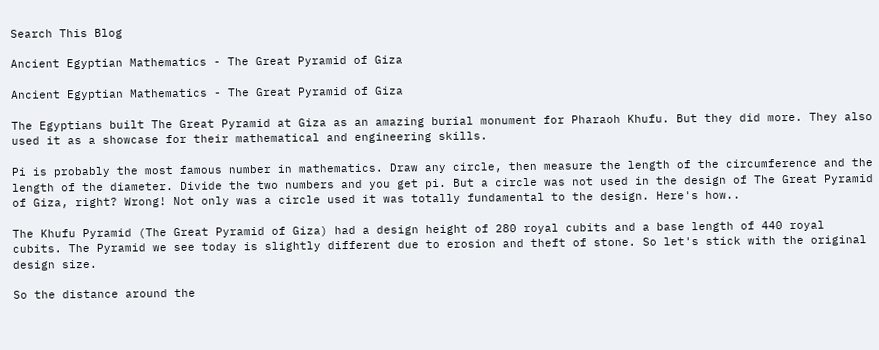Search This Blog

Ancient Egyptian Mathematics - The Great Pyramid of Giza

Ancient Egyptian Mathematics - The Great Pyramid of Giza

The Egyptians built The Great Pyramid at Giza as an amazing burial monument for Pharaoh Khufu. But they did more. They also used it as a showcase for their mathematical and engineering skills.

Pi is probably the most famous number in mathematics. Draw any circle, then measure the length of the circumference and the length of the diameter. Divide the two numbers and you get pi. But a circle was not used in the design of The Great Pyramid of Giza, right? Wrong! Not only was a circle used it was totally fundamental to the design. Here's how..

The Khufu Pyramid (The Great Pyramid of Giza) had a design height of 280 royal cubits and a base length of 440 royal cubits. The Pyramid we see today is slightly different due to erosion and theft of stone. So let's stick with the original design size.

So the distance around the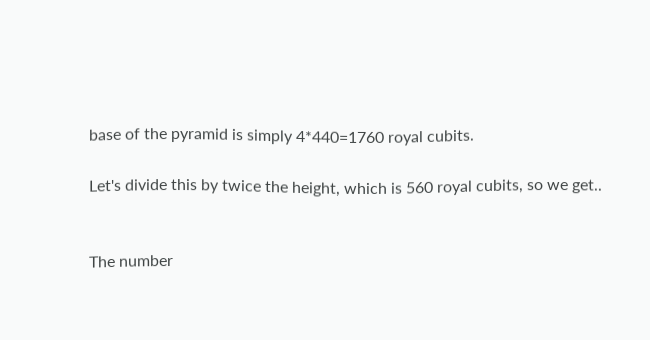base of the pyramid is simply 4*440=1760 royal cubits.

Let's divide this by twice the height, which is 560 royal cubits, so we get..


The number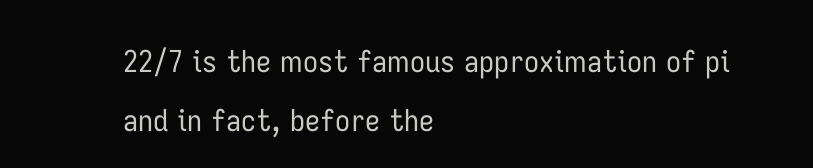22/7 is the most famous approximation of pi and in fact, before the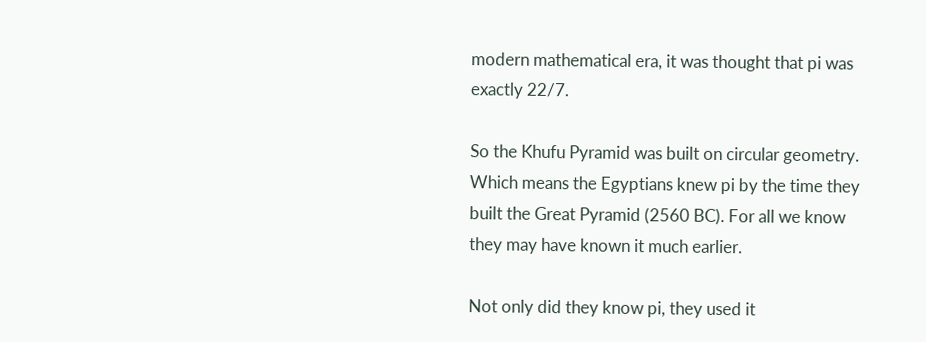modern mathematical era, it was thought that pi was exactly 22/7.

So the Khufu Pyramid was built on circular geometry. Which means the Egyptians knew pi by the time they built the Great Pyramid (2560 BC). For all we know they may have known it much earlier.

Not only did they know pi, they used it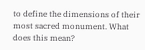to define the dimensions of their most sacred monument. What does this mean?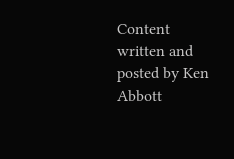Content written and posted by Ken Abbott